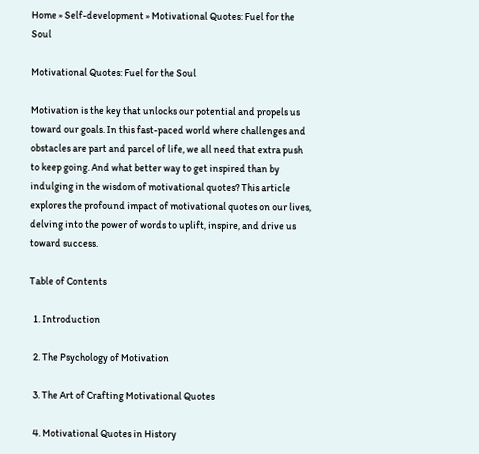Home » Self-development » Motivational Quotes: Fuel for the Soul

Motivational Quotes: Fuel for the Soul

Motivation is the key that unlocks our potential and propels us toward our goals. In this fast-paced world where challenges and obstacles are part and parcel of life, we all need that extra push to keep going. And what better way to get inspired than by indulging in the wisdom of motivational quotes? This article explores the profound impact of motivational quotes on our lives, delving into the power of words to uplift, inspire, and drive us toward success.

Table of Contents

  1. Introduction

  2. The Psychology of Motivation

  3. The Art of Crafting Motivational Quotes

  4. Motivational Quotes in History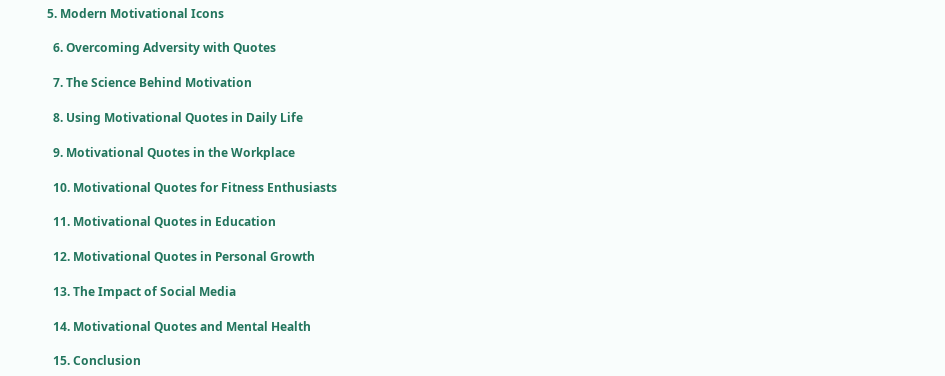5. Modern Motivational Icons

  6. Overcoming Adversity with Quotes

  7. The Science Behind Motivation

  8. Using Motivational Quotes in Daily Life

  9. Motivational Quotes in the Workplace

  10. Motivational Quotes for Fitness Enthusiasts

  11. Motivational Quotes in Education

  12. Motivational Quotes in Personal Growth

  13. The Impact of Social Media

  14. Motivational Quotes and Mental Health

  15. Conclusion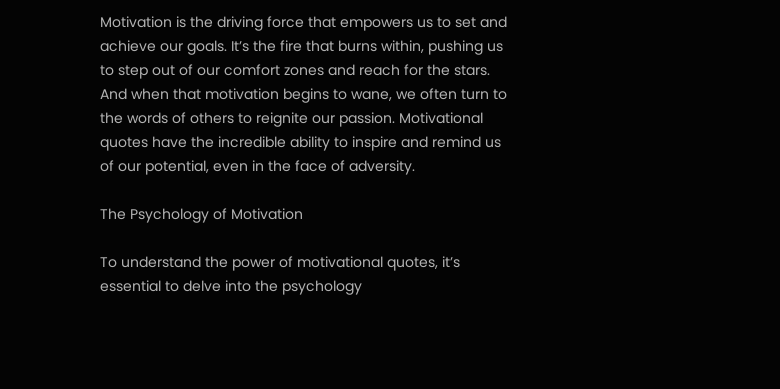Motivation is the driving force that empowers us to set and achieve our goals. It’s the fire that burns within, pushing us to step out of our comfort zones and reach for the stars. And when that motivation begins to wane, we often turn to the words of others to reignite our passion. Motivational quotes have the incredible ability to inspire and remind us of our potential, even in the face of adversity.

The Psychology of Motivation

To understand the power of motivational quotes, it’s essential to delve into the psychology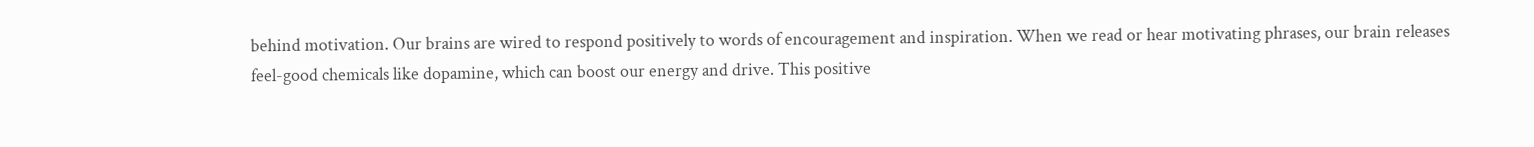behind motivation. Our brains are wired to respond positively to words of encouragement and inspiration. When we read or hear motivating phrases, our brain releases feel-good chemicals like dopamine, which can boost our energy and drive. This positive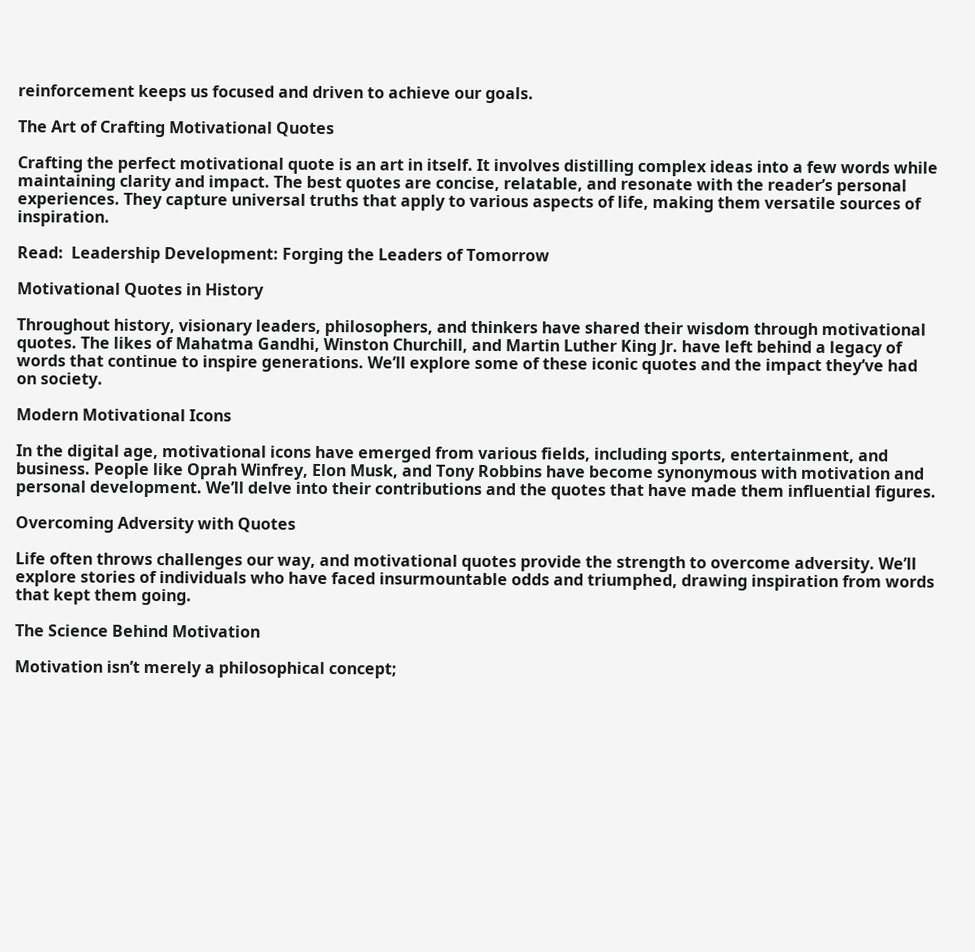reinforcement keeps us focused and driven to achieve our goals.

The Art of Crafting Motivational Quotes

Crafting the perfect motivational quote is an art in itself. It involves distilling complex ideas into a few words while maintaining clarity and impact. The best quotes are concise, relatable, and resonate with the reader’s personal experiences. They capture universal truths that apply to various aspects of life, making them versatile sources of inspiration.

Read:  Leadership Development: Forging the Leaders of Tomorrow

Motivational Quotes in History

Throughout history, visionary leaders, philosophers, and thinkers have shared their wisdom through motivational quotes. The likes of Mahatma Gandhi, Winston Churchill, and Martin Luther King Jr. have left behind a legacy of words that continue to inspire generations. We’ll explore some of these iconic quotes and the impact they’ve had on society.

Modern Motivational Icons

In the digital age, motivational icons have emerged from various fields, including sports, entertainment, and business. People like Oprah Winfrey, Elon Musk, and Tony Robbins have become synonymous with motivation and personal development. We’ll delve into their contributions and the quotes that have made them influential figures.

Overcoming Adversity with Quotes

Life often throws challenges our way, and motivational quotes provide the strength to overcome adversity. We’ll explore stories of individuals who have faced insurmountable odds and triumphed, drawing inspiration from words that kept them going.

The Science Behind Motivation

Motivation isn’t merely a philosophical concept;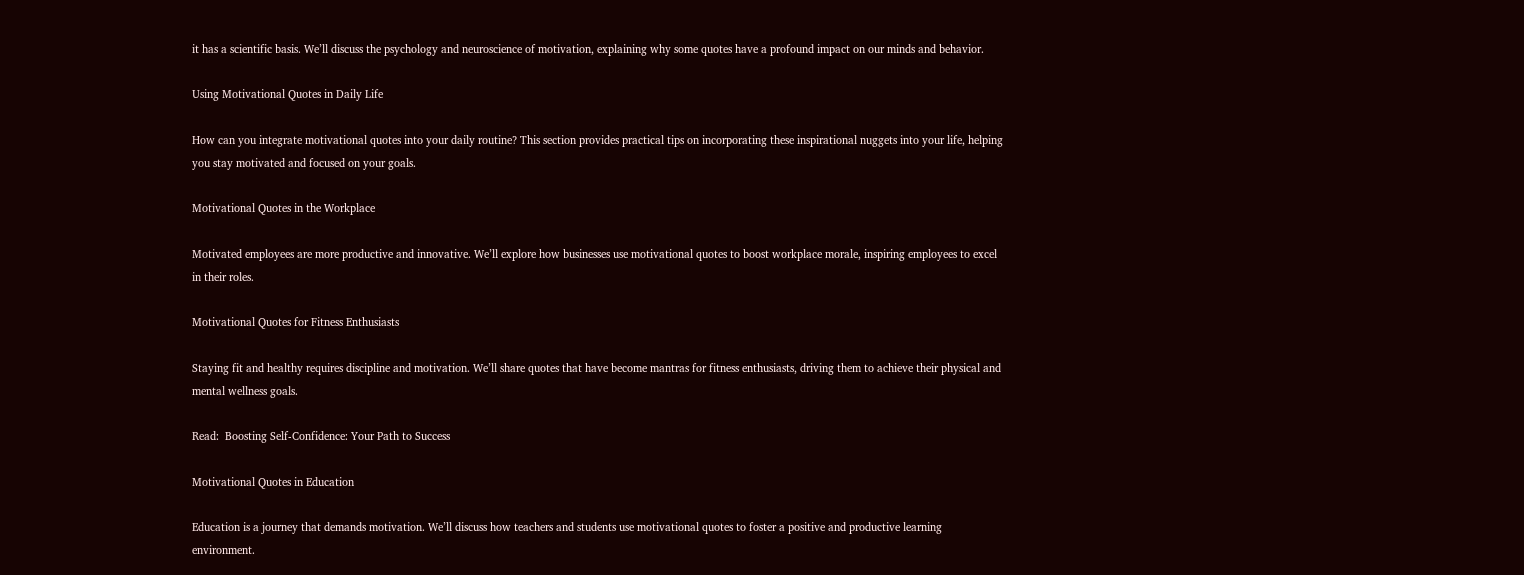it has a scientific basis. We’ll discuss the psychology and neuroscience of motivation, explaining why some quotes have a profound impact on our minds and behavior.

Using Motivational Quotes in Daily Life

How can you integrate motivational quotes into your daily routine? This section provides practical tips on incorporating these inspirational nuggets into your life, helping you stay motivated and focused on your goals.

Motivational Quotes in the Workplace

Motivated employees are more productive and innovative. We’ll explore how businesses use motivational quotes to boost workplace morale, inspiring employees to excel in their roles.

Motivational Quotes for Fitness Enthusiasts

Staying fit and healthy requires discipline and motivation. We’ll share quotes that have become mantras for fitness enthusiasts, driving them to achieve their physical and mental wellness goals.

Read:  Boosting Self-Confidence: Your Path to Success

Motivational Quotes in Education

Education is a journey that demands motivation. We’ll discuss how teachers and students use motivational quotes to foster a positive and productive learning environment.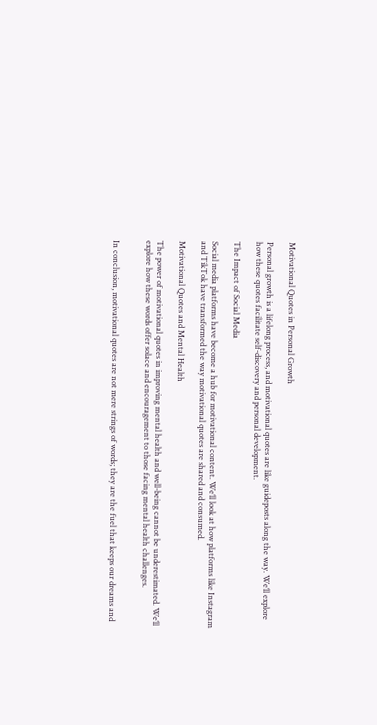Motivational Quotes in Personal Growth

Personal growth is a lifelong process, and motivational quotes are like guideposts along the way. We’ll explore how these quotes facilitate self-discovery and personal development.

The Impact of Social Media

Social media platforms have become a hub for motivational content. We’ll look at how platforms like Instagram and TikTok have transformed the way motivational quotes are shared and consumed.

Motivational Quotes and Mental Health

The power of motivational quotes in improving mental health and well-being cannot be underestimated. We’ll explore how these words offer solace and encouragement to those facing mental health challenges.


In conclusion, motivational quotes are not mere strings of words; they are the fuel that keeps our dreams and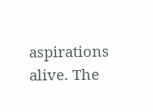aspirations alive. The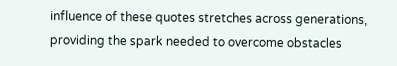influence of these quotes stretches across generations, providing the spark needed to overcome obstacles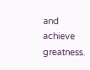and achieve greatness.